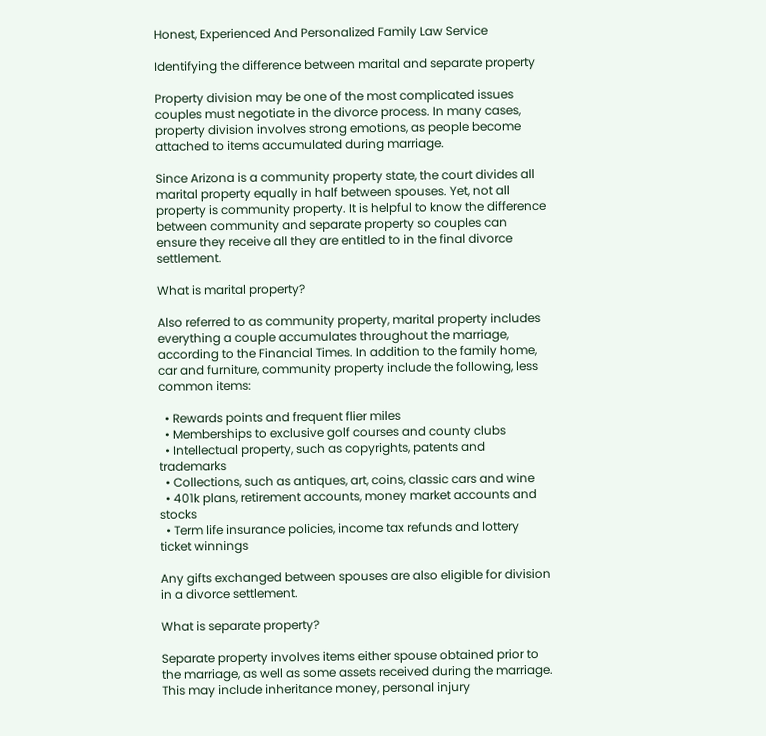Honest, Experienced And Personalized Family Law Service

Identifying the difference between marital and separate property

Property division may be one of the most complicated issues couples must negotiate in the divorce process. In many cases, property division involves strong emotions, as people become attached to items accumulated during marriage.

Since Arizona is a community property state, the court divides all marital property equally in half between spouses. Yet, not all property is community property. It is helpful to know the difference between community and separate property so couples can ensure they receive all they are entitled to in the final divorce settlement.

What is marital property?

Also referred to as community property, marital property includes everything a couple accumulates throughout the marriage, according to the Financial Times. In addition to the family home, car and furniture, community property include the following, less common items:

  • Rewards points and frequent flier miles
  • Memberships to exclusive golf courses and county clubs
  • Intellectual property, such as copyrights, patents and trademarks
  • Collections, such as antiques, art, coins, classic cars and wine
  • 401k plans, retirement accounts, money market accounts and stocks
  • Term life insurance policies, income tax refunds and lottery ticket winnings

Any gifts exchanged between spouses are also eligible for division in a divorce settlement.

What is separate property?

Separate property involves items either spouse obtained prior to the marriage, as well as some assets received during the marriage. This may include inheritance money, personal injury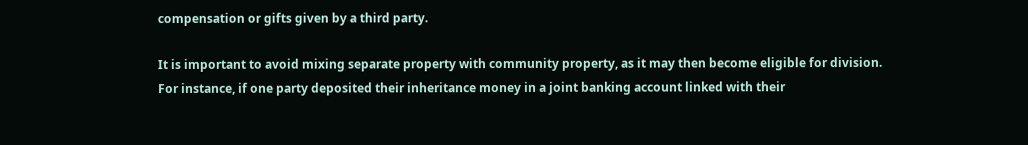compensation or gifts given by a third party.

It is important to avoid mixing separate property with community property, as it may then become eligible for division. For instance, if one party deposited their inheritance money in a joint banking account linked with their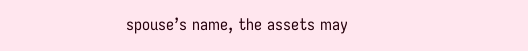spouse’s name, the assets may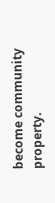become community property.